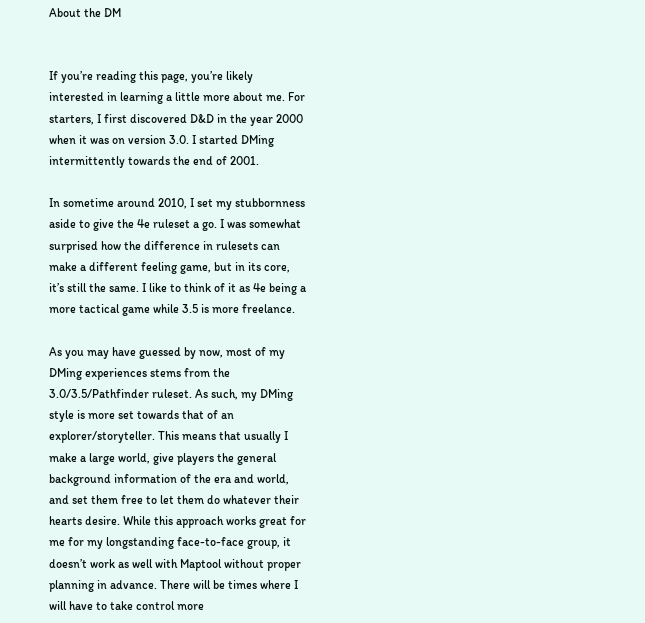About the DM


If you’re reading this page, you’re likely interested in learning a little more about me. For starters, I first discovered D&D in the year 2000 when it was on version 3.0. I started DMing intermittently towards the end of 2001.

In sometime around 2010, I set my stubbornness aside to give the 4e ruleset a go. I was somewhat surprised how the difference in rulesets can make a different feeling game, but in its core, it’s still the same. I like to think of it as 4e being a more tactical game while 3.5 is more freelance.

As you may have guessed by now, most of my DMing experiences stems from the 3.0/3.5/Pathfinder ruleset. As such, my DMing style is more set towards that of an explorer/storyteller. This means that usually I make a large world, give players the general background information of the era and world, and set them free to let them do whatever their hearts desire. While this approach works great for me for my longstanding face-to-face group, it doesn’t work as well with Maptool without proper planning in advance. There will be times where I will have to take control more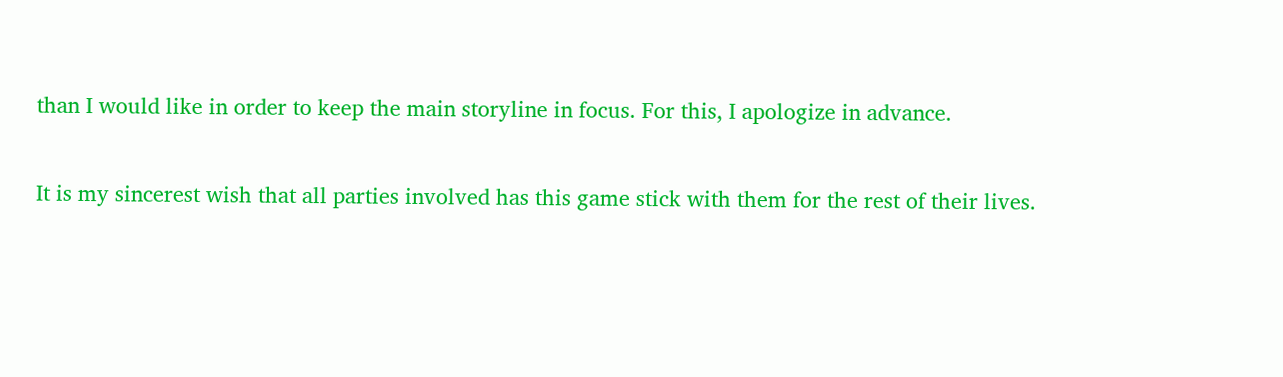than I would like in order to keep the main storyline in focus. For this, I apologize in advance.

It is my sincerest wish that all parties involved has this game stick with them for the rest of their lives.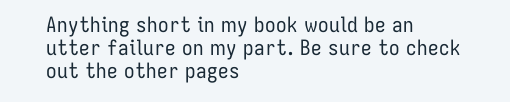Anything short in my book would be an utter failure on my part. Be sure to check out the other pages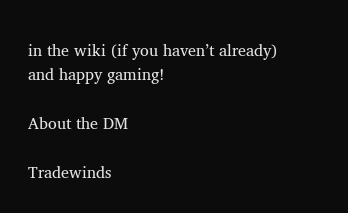in the wiki (if you haven’t already) and happy gaming!

About the DM

Tradewinds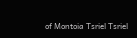of Montoia Tsriel Tsriel